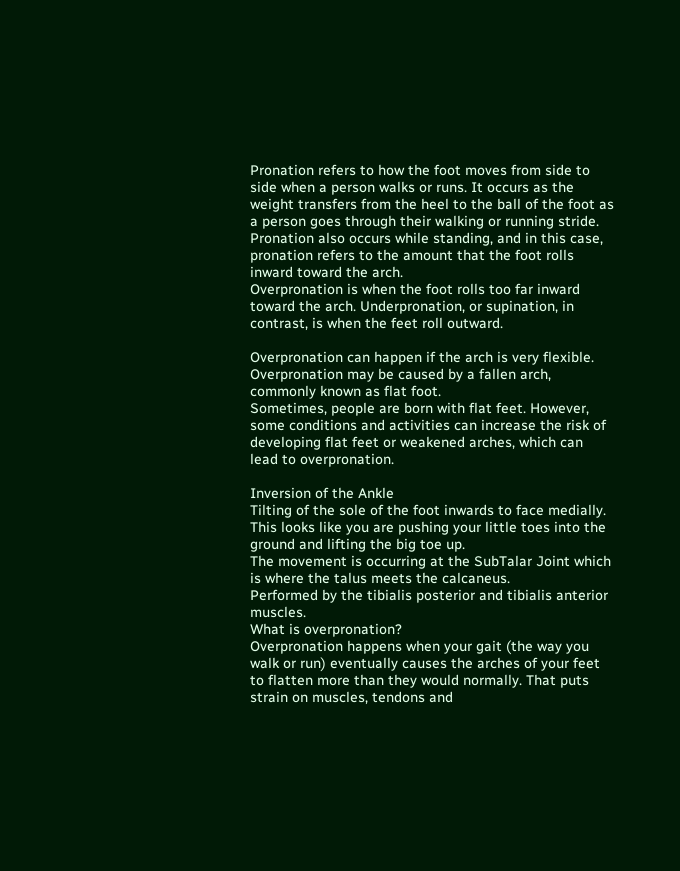Pronation refers to how the foot moves from side to side when a person walks or runs. It occurs as the weight transfers from the heel to the ball of the foot as a person goes through their walking or running stride.
Pronation also occurs while standing, and in this case, pronation refers to the amount that the foot rolls inward toward the arch.
Overpronation is when the foot rolls too far inward toward the arch. Underpronation, or supination, in contrast, is when the feet roll outward.

Overpronation can happen if the arch is very flexible.
Overpronation may be caused by a fallen arch, commonly known as flat foot.
Sometimes, people are born with flat feet. However, some conditions and activities can increase the risk of developing flat feet or weakened arches, which can lead to overpronation.

Inversion of the Ankle
Tilting of the sole of the foot inwards to face medially.
This looks like you are pushing your little toes into the ground and lifting the big toe up.
The movement is occurring at the SubTalar Joint which is where the talus meets the calcaneus.
Performed by the tibialis posterior and tibialis anterior muscles.
What is overpronation?
Overpronation happens when your gait (the way you walk or run) eventually causes the arches of your feet to flatten more than they would normally. That puts strain on muscles, tendons and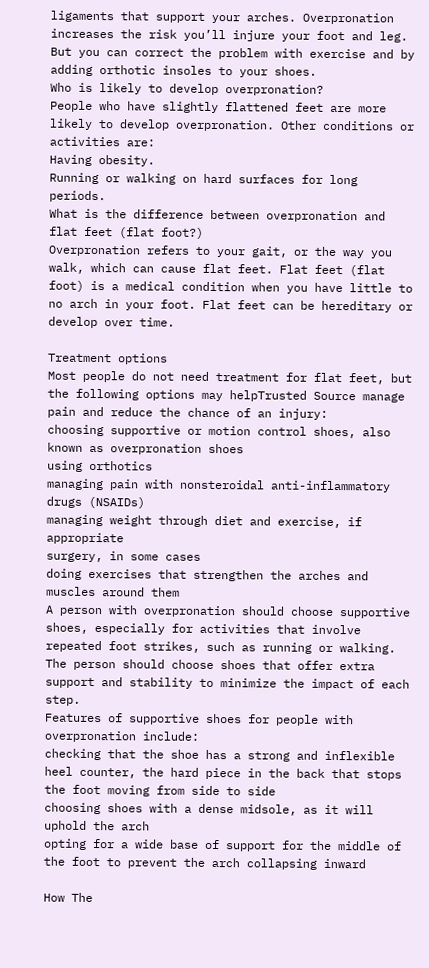ligaments that support your arches. Overpronation increases the risk you’ll injure your foot and leg. But you can correct the problem with exercise and by adding orthotic insoles to your shoes.
Who is likely to develop overpronation?
People who have slightly flattened feet are more likely to develop overpronation. Other conditions or activities are:
Having obesity.
Running or walking on hard surfaces for long periods.
What is the difference between overpronation and flat feet (flat foot?)
Overpronation refers to your gait, or the way you walk, which can cause flat feet. Flat feet (flat foot) is a medical condition when you have little to no arch in your foot. Flat feet can be hereditary or develop over time.

Treatment options
Most people do not need treatment for flat feet, but the following options may helpTrusted Source manage pain and reduce the chance of an injury:
choosing supportive or motion control shoes, also known as overpronation shoes
using orthotics
managing pain with nonsteroidal anti-inflammatory drugs (NSAIDs)
managing weight through diet and exercise, if appropriate
surgery, in some cases
doing exercises that strengthen the arches and muscles around them
A person with overpronation should choose supportive shoes, especially for activities that involve repeated foot strikes, such as running or walking.
The person should choose shoes that offer extra support and stability to minimize the impact of each step.
Features of supportive shoes for people with overpronation include:
checking that the shoe has a strong and inflexible heel counter, the hard piece in the back that stops the foot moving from side to side
choosing shoes with a dense midsole, as it will uphold the arch
opting for a wide base of support for the middle of the foot to prevent the arch collapsing inward

How The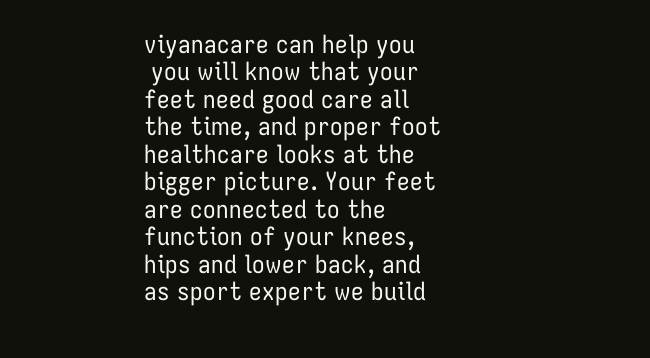viyanacare can help you
 you will know that your feet need good care all the time, and proper foot healthcare looks at the bigger picture. Your feet are connected to the function of your knees, hips and lower back, and as sport expert we build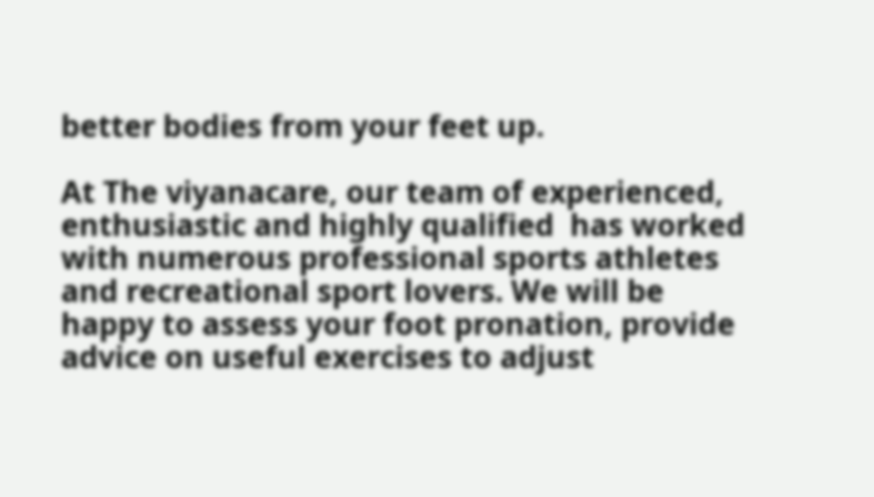better bodies from your feet up.

At The viyanacare, our team of experienced, enthusiastic and highly qualified  has worked with numerous professional sports athletes and recreational sport lovers. We will be happy to assess your foot pronation, provide advice on useful exercises to adjust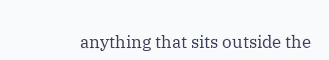anything that sits outside the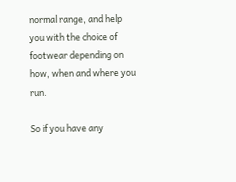normal range, and help you with the choice of footwear depending on how, when and where you run.

So if you have any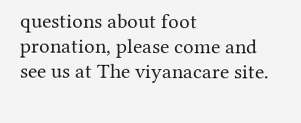questions about foot pronation, please come and see us at The viyanacare site.